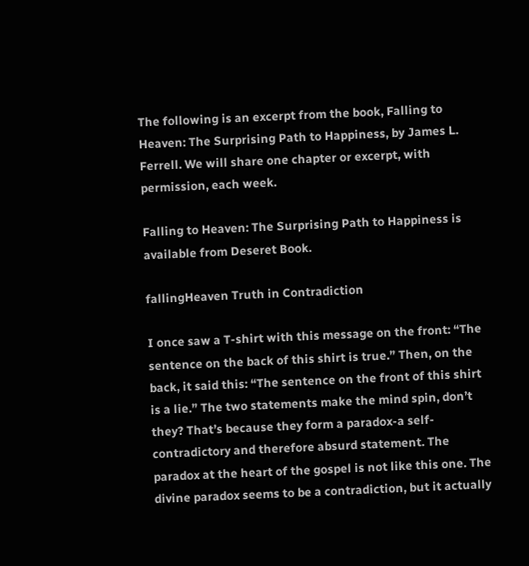The following is an excerpt from the book, Falling to Heaven: The Surprising Path to Happiness, by James L. Ferrell. We will share one chapter or excerpt, with permission, each week.

Falling to Heaven: The Surprising Path to Happiness is available from Deseret Book.

fallingHeaven Truth in Contradiction

I once saw a T-shirt with this message on the front: “The sentence on the back of this shirt is true.” Then, on the back, it said this: “The sentence on the front of this shirt is a lie.” The two statements make the mind spin, don’t they? That’s because they form a paradox-a self-contradictory and therefore absurd statement. The paradox at the heart of the gospel is not like this one. The divine paradox seems to be a contradiction, but it actually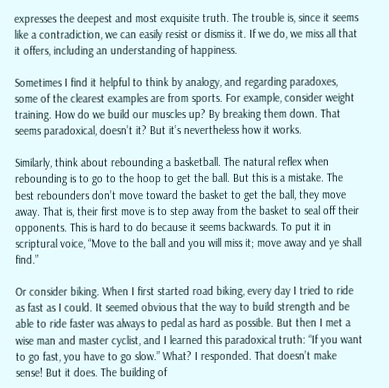expresses the deepest and most exquisite truth. The trouble is, since it seems like a contradiction, we can easily resist or dismiss it. If we do, we miss all that it offers, including an understanding of happiness.

Sometimes I find it helpful to think by analogy, and regarding paradoxes, some of the clearest examples are from sports. For example, consider weight training. How do we build our muscles up? By breaking them down. That seems paradoxical, doesn’t it? But it’s nevertheless how it works.

Similarly, think about rebounding a basketball. The natural reflex when rebounding is to go to the hoop to get the ball. But this is a mistake. The best rebounders don’t move toward the basket to get the ball, they move away. That is, their first move is to step away from the basket to seal off their opponents. This is hard to do because it seems backwards. To put it in scriptural voice, “Move to the ball and you will miss it; move away and ye shall find.”

Or consider biking. When I first started road biking, every day I tried to ride as fast as I could. It seemed obvious that the way to build strength and be able to ride faster was always to pedal as hard as possible. But then I met a wise man and master cyclist, and I learned this paradoxical truth: “If you want to go fast, you have to go slow.” What? I responded. That doesn’t make sense! But it does. The building of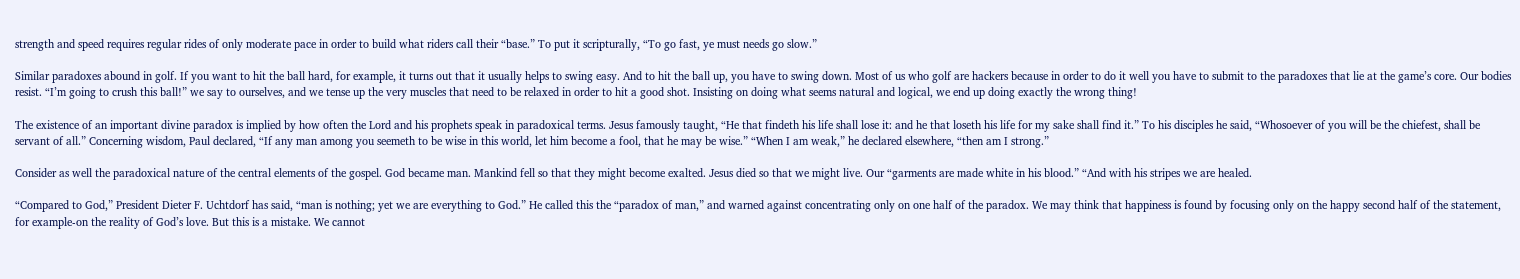strength and speed requires regular rides of only moderate pace in order to build what riders call their “base.” To put it scripturally, “To go fast, ye must needs go slow.”

Similar paradoxes abound in golf. If you want to hit the ball hard, for example, it turns out that it usually helps to swing easy. And to hit the ball up, you have to swing down. Most of us who golf are hackers because in order to do it well you have to submit to the paradoxes that lie at the game’s core. Our bodies resist. “I’m going to crush this ball!” we say to ourselves, and we tense up the very muscles that need to be relaxed in order to hit a good shot. Insisting on doing what seems natural and logical, we end up doing exactly the wrong thing!

The existence of an important divine paradox is implied by how often the Lord and his prophets speak in paradoxical terms. Jesus famously taught, “He that findeth his life shall lose it: and he that loseth his life for my sake shall find it.” To his disciples he said, “Whosoever of you will be the chiefest, shall be servant of all.” Concerning wisdom, Paul declared, “If any man among you seemeth to be wise in this world, let him become a fool, that he may be wise.” “When I am weak,” he declared elsewhere, “then am I strong.”

Consider as well the paradoxical nature of the central elements of the gospel. God became man. Mankind fell so that they might become exalted. Jesus died so that we might live. Our “garments are made white in his blood.” “And with his stripes we are healed.

“Compared to God,” President Dieter F. Uchtdorf has said, “man is nothing; yet we are everything to God.” He called this the “paradox of man,” and warned against concentrating only on one half of the paradox. We may think that happiness is found by focusing only on the happy second half of the statement, for example-on the reality of God’s love. But this is a mistake. We cannot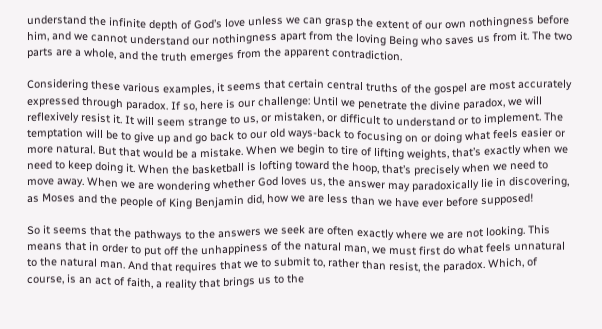understand the infinite depth of God’s love unless we can grasp the extent of our own nothingness before him, and we cannot understand our nothingness apart from the loving Being who saves us from it. The two parts are a whole, and the truth emerges from the apparent contradiction.

Considering these various examples, it seems that certain central truths of the gospel are most accurately expressed through paradox. If so, here is our challenge: Until we penetrate the divine paradox, we will reflexively resist it. It will seem strange to us, or mistaken, or difficult to understand or to implement. The temptation will be to give up and go back to our old ways-back to focusing on or doing what feels easier or more natural. But that would be a mistake. When we begin to tire of lifting weights, that’s exactly when we need to keep doing it. When the basketball is lofting toward the hoop, that’s precisely when we need to move away. When we are wondering whether God loves us, the answer may paradoxically lie in discovering, as Moses and the people of King Benjamin did, how we are less than we have ever before supposed!

So it seems that the pathways to the answers we seek are often exactly where we are not looking. This means that in order to put off the unhappiness of the natural man, we must first do what feels unnatural to the natural man. And that requires that we to submit to, rather than resist, the paradox. Which, of course, is an act of faith, a reality that brings us to the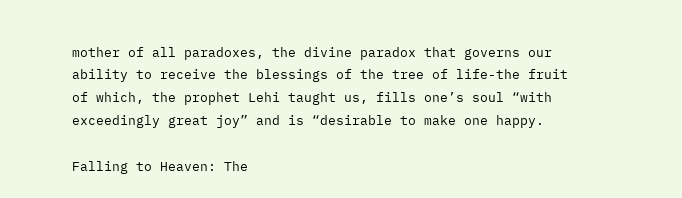mother of all paradoxes, the divine paradox that governs our ability to receive the blessings of the tree of life-the fruit of which, the prophet Lehi taught us, fills one’s soul “with exceedingly great joy” and is “desirable to make one happy.

Falling to Heaven: The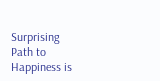Surprising Path to Happiness is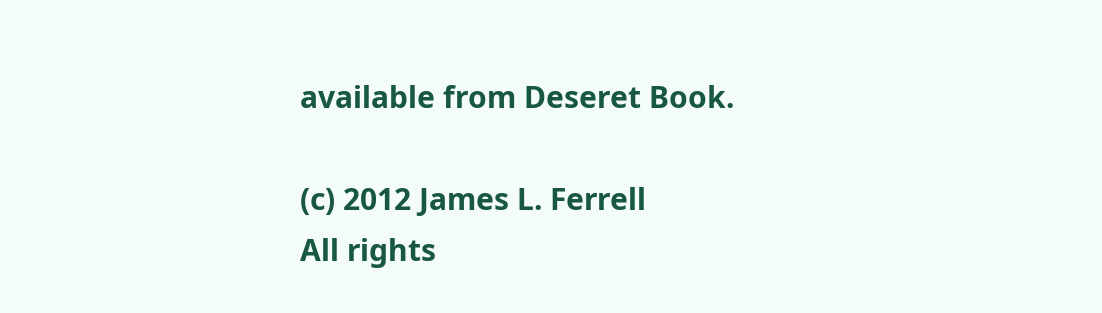available from Deseret Book.

(c) 2012 James L. Ferrell
All rights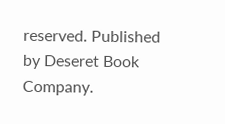reserved. Published by Deseret Book Company.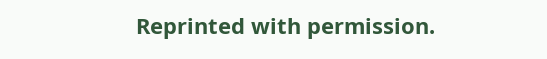Reprinted with permission.